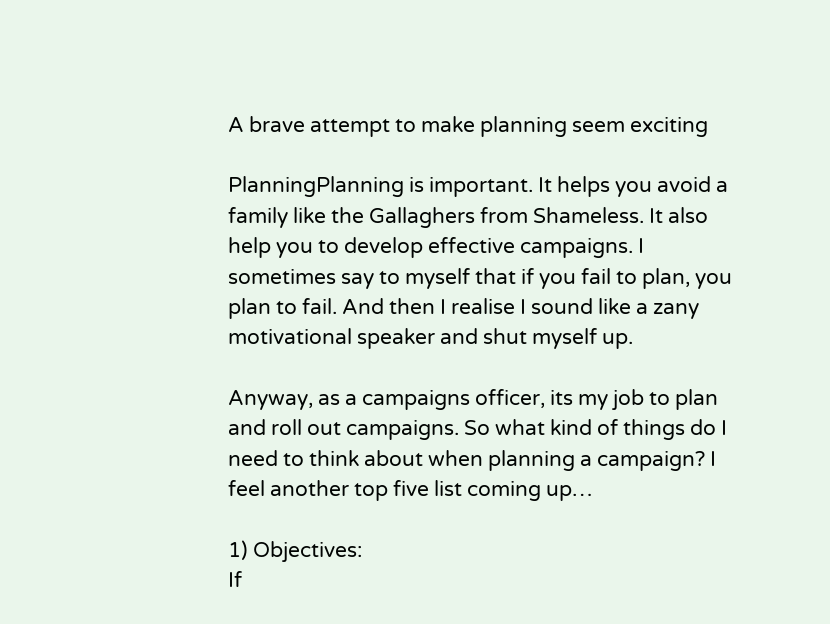A brave attempt to make planning seem exciting

PlanningPlanning is important. It helps you avoid a family like the Gallaghers from Shameless. It also help you to develop effective campaigns. I sometimes say to myself that if you fail to plan, you plan to fail. And then I realise I sound like a zany motivational speaker and shut myself up.

Anyway, as a campaigns officer, its my job to plan and roll out campaigns. So what kind of things do I need to think about when planning a campaign? I feel another top five list coming up…

1) Objectives:
If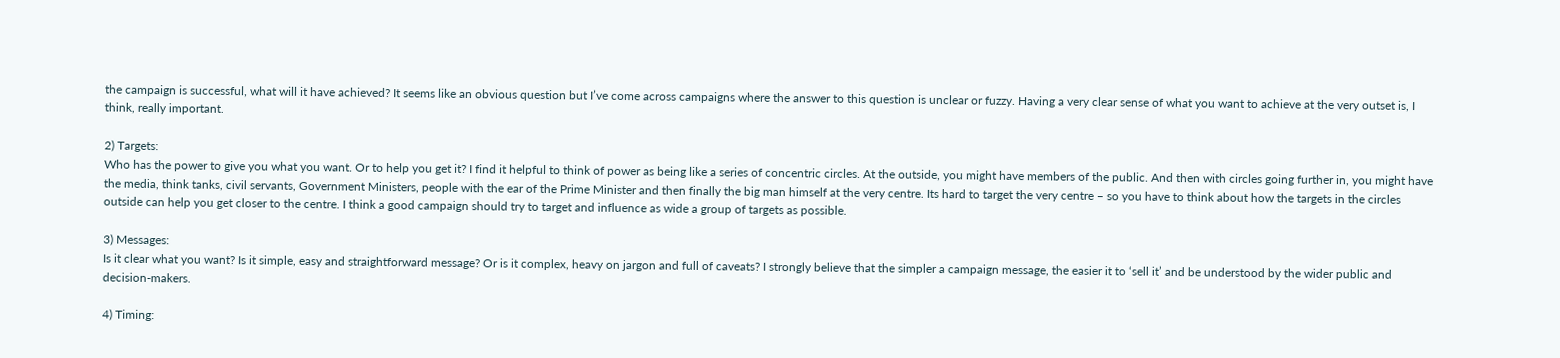the campaign is successful, what will it have achieved? It seems like an obvious question but I’ve come across campaigns where the answer to this question is unclear or fuzzy. Having a very clear sense of what you want to achieve at the very outset is, I think, really important.

2) Targets:
Who has the power to give you what you want. Or to help you get it? I find it helpful to think of power as being like a series of concentric circles. At the outside, you might have members of the public. And then with circles going further in, you might have the media, think tanks, civil servants, Government Ministers, people with the ear of the Prime Minister and then finally the big man himself at the very centre. Its hard to target the very centre – so you have to think about how the targets in the circles outside can help you get closer to the centre. I think a good campaign should try to target and influence as wide a group of targets as possible.

3) Messages:
Is it clear what you want? Is it simple, easy and straightforward message? Or is it complex, heavy on jargon and full of caveats? I strongly believe that the simpler a campaign message, the easier it to ‘sell it’ and be understood by the wider public and decision-makers.

4) Timing: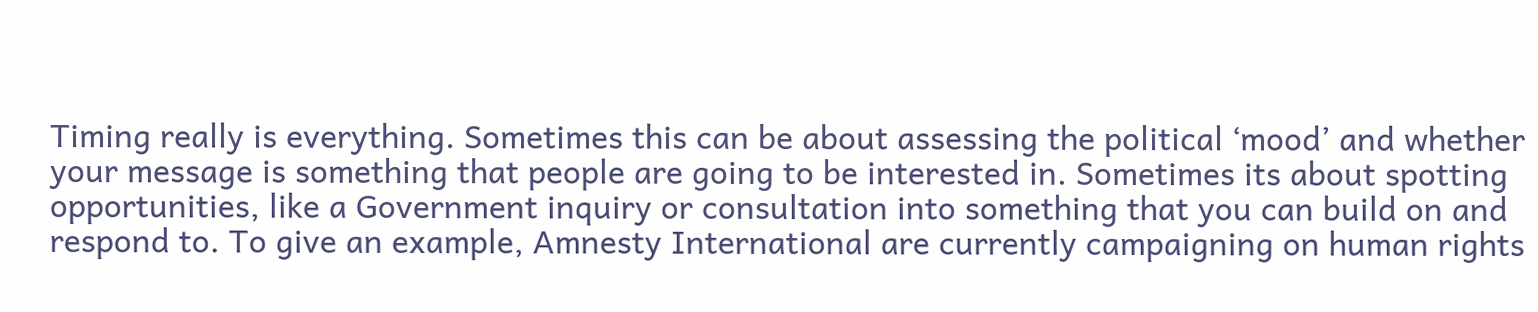Timing really is everything. Sometimes this can be about assessing the political ‘mood’ and whether your message is something that people are going to be interested in. Sometimes its about spotting opportunities, like a Government inquiry or consultation into something that you can build on and respond to. To give an example, Amnesty International are currently campaigning on human rights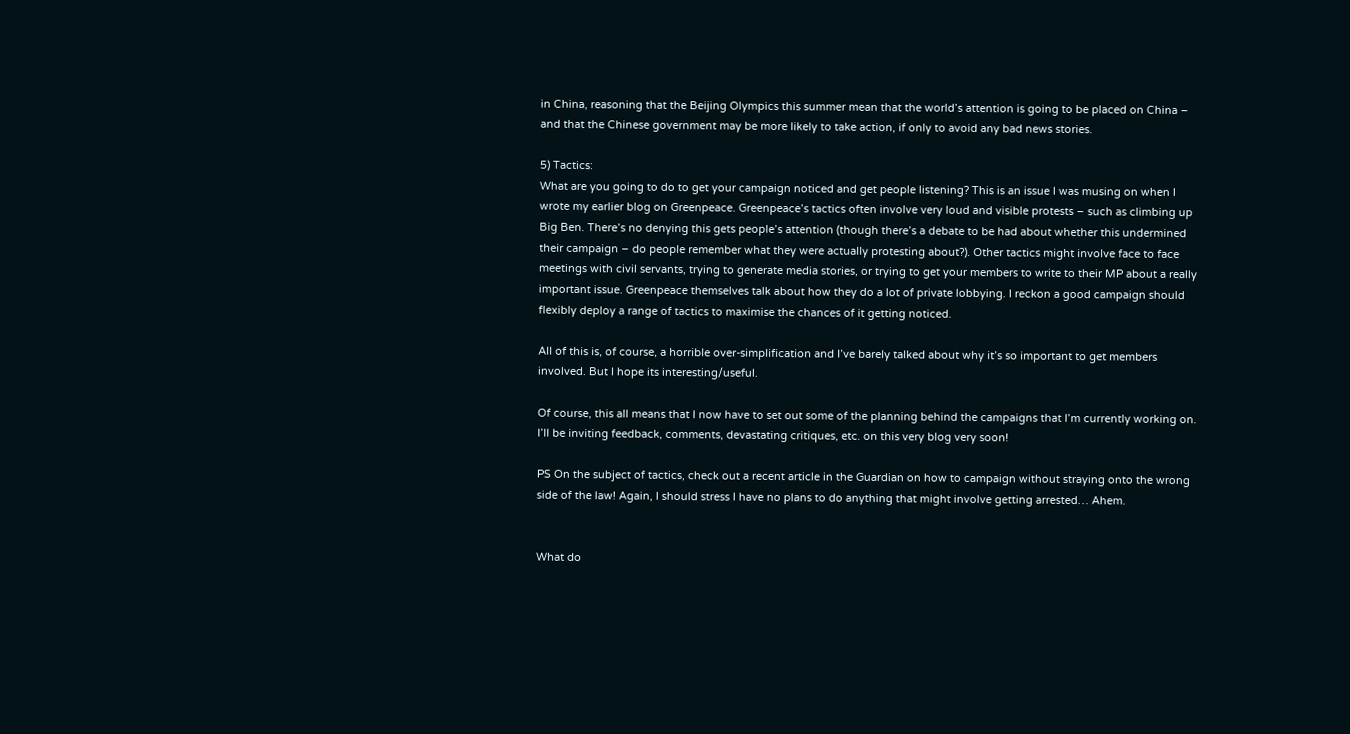in China, reasoning that the Beijing Olympics this summer mean that the world’s attention is going to be placed on China – and that the Chinese government may be more likely to take action, if only to avoid any bad news stories.

5) Tactics:
What are you going to do to get your campaign noticed and get people listening? This is an issue I was musing on when I wrote my earlier blog on Greenpeace. Greenpeace’s tactics often involve very loud and visible protests – such as climbing up Big Ben. There’s no denying this gets people’s attention (though there’s a debate to be had about whether this undermined their campaign – do people remember what they were actually protesting about?). Other tactics might involve face to face meetings with civil servants, trying to generate media stories, or trying to get your members to write to their MP about a really important issue. Greenpeace themselves talk about how they do a lot of private lobbying. I reckon a good campaign should flexibly deploy a range of tactics to maximise the chances of it getting noticed.

All of this is, of course, a horrible over-simplification and I’ve barely talked about why it’s so important to get members involved. But I hope its interesting/useful.

Of course, this all means that I now have to set out some of the planning behind the campaigns that I’m currently working on. I’ll be inviting feedback, comments, devastating critiques, etc. on this very blog very soon!

PS On the subject of tactics, check out a recent article in the Guardian on how to campaign without straying onto the wrong side of the law! Again, I should stress I have no plans to do anything that might involve getting arrested… Ahem.


What do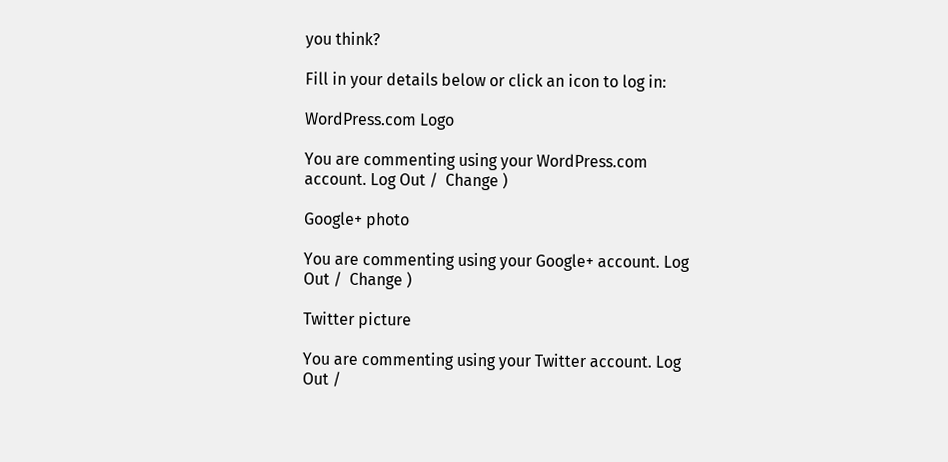you think?

Fill in your details below or click an icon to log in:

WordPress.com Logo

You are commenting using your WordPress.com account. Log Out /  Change )

Google+ photo

You are commenting using your Google+ account. Log Out /  Change )

Twitter picture

You are commenting using your Twitter account. Log Out /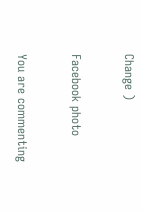Change )

Facebook photo

You are commenting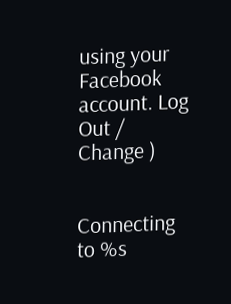using your Facebook account. Log Out /  Change )


Connecting to %s